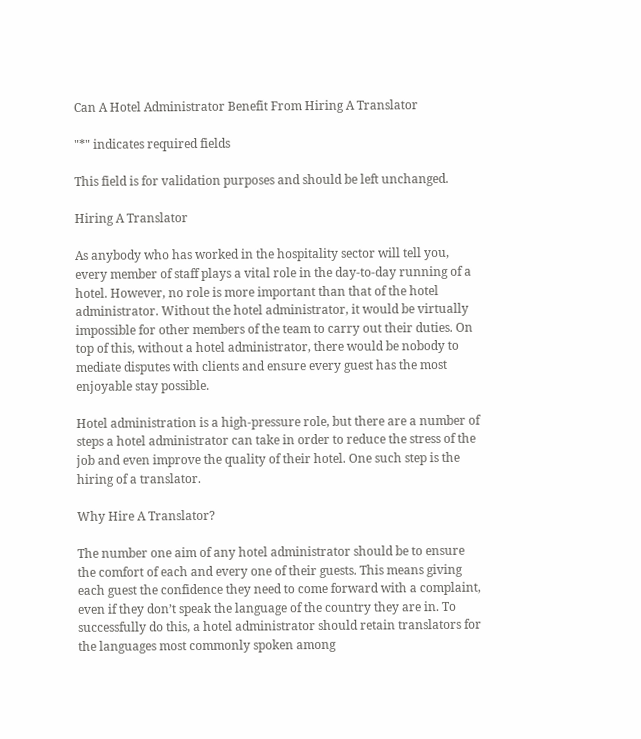Can A Hotel Administrator Benefit From Hiring A Translator

"*" indicates required fields

This field is for validation purposes and should be left unchanged.

Hiring A Translator

As anybody who has worked in the hospitality sector will tell you, every member of staff plays a vital role in the day-to-day running of a hotel. However, no role is more important than that of the hotel administrator. Without the hotel administrator, it would be virtually impossible for other members of the team to carry out their duties. On top of this, without a hotel administrator, there would be nobody to mediate disputes with clients and ensure every guest has the most enjoyable stay possible.

Hotel administration is a high-pressure role, but there are a number of steps a hotel administrator can take in order to reduce the stress of the job and even improve the quality of their hotel. One such step is the hiring of a translator.

Why Hire A Translator?

The number one aim of any hotel administrator should be to ensure the comfort of each and every one of their guests. This means giving each guest the confidence they need to come forward with a complaint, even if they don’t speak the language of the country they are in. To successfully do this, a hotel administrator should retain translators for the languages most commonly spoken among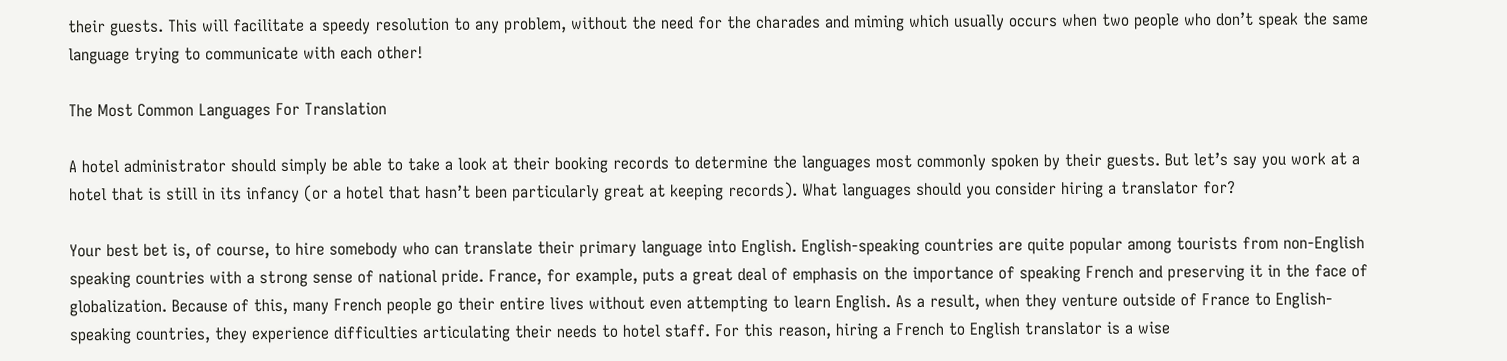their guests. This will facilitate a speedy resolution to any problem, without the need for the charades and miming which usually occurs when two people who don’t speak the same language trying to communicate with each other!

The Most Common Languages For Translation

A hotel administrator should simply be able to take a look at their booking records to determine the languages most commonly spoken by their guests. But let’s say you work at a hotel that is still in its infancy (or a hotel that hasn’t been particularly great at keeping records). What languages should you consider hiring a translator for?

Your best bet is, of course, to hire somebody who can translate their primary language into English. English-speaking countries are quite popular among tourists from non-English speaking countries with a strong sense of national pride. France, for example, puts a great deal of emphasis on the importance of speaking French and preserving it in the face of globalization. Because of this, many French people go their entire lives without even attempting to learn English. As a result, when they venture outside of France to English-speaking countries, they experience difficulties articulating their needs to hotel staff. For this reason, hiring a French to English translator is a wise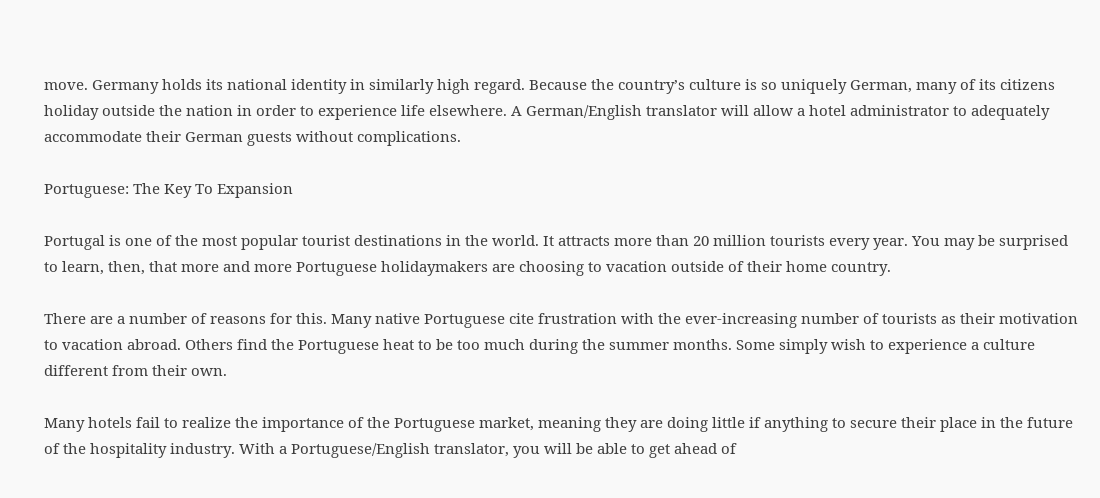move. Germany holds its national identity in similarly high regard. Because the country’s culture is so uniquely German, many of its citizens holiday outside the nation in order to experience life elsewhere. A German/English translator will allow a hotel administrator to adequately accommodate their German guests without complications.

Portuguese: The Key To Expansion

Portugal is one of the most popular tourist destinations in the world. It attracts more than 20 million tourists every year. You may be surprised to learn, then, that more and more Portuguese holidaymakers are choosing to vacation outside of their home country.

There are a number of reasons for this. Many native Portuguese cite frustration with the ever-increasing number of tourists as their motivation to vacation abroad. Others find the Portuguese heat to be too much during the summer months. Some simply wish to experience a culture different from their own.

Many hotels fail to realize the importance of the Portuguese market, meaning they are doing little if anything to secure their place in the future of the hospitality industry. With a Portuguese/English translator, you will be able to get ahead of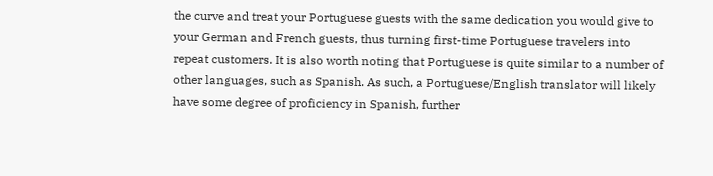the curve and treat your Portuguese guests with the same dedication you would give to your German and French guests, thus turning first-time Portuguese travelers into repeat customers. It is also worth noting that Portuguese is quite similar to a number of other languages, such as Spanish. As such, a Portuguese/English translator will likely have some degree of proficiency in Spanish, further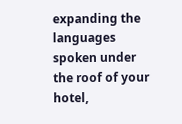expanding the languages spoken under the roof of your hotel,